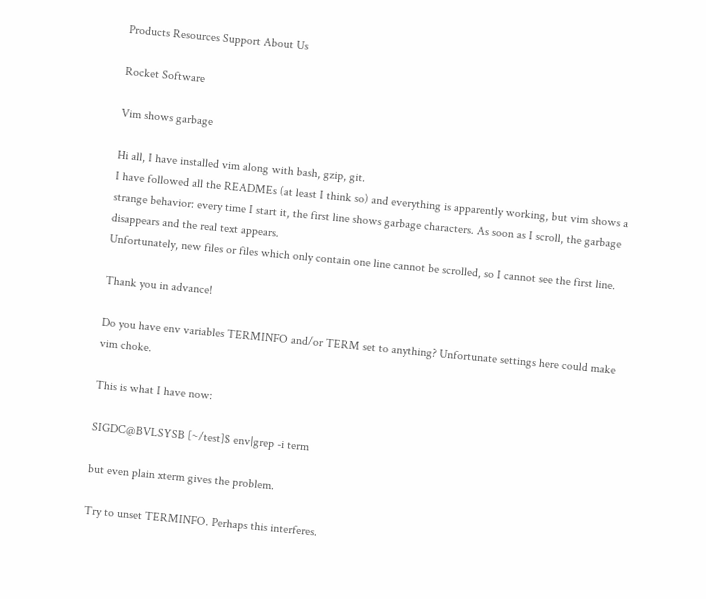Products Resources Support About Us

Rocket Software

Vim shows garbage

Hi all, I have installed vim along with bash, gzip, git.
I have followed all the READMEs (at least I think so) and everything is apparently working, but vim shows a strange behavior: every time I start it, the first line shows garbage characters. As soon as I scroll, the garbage disappears and the real text appears.
Unfortunately, new files or files which only contain one line cannot be scrolled, so I cannot see the first line.

Thank you in advance!

Do you have env variables TERMINFO and/or TERM set to anything? Unfortunate settings here could make vim choke.

This is what I have now:

SIGDC@BVLSYSB [~/test]$ env|grep -i term

but even plain xterm gives the problem.

Try to unset TERMINFO. Perhaps this interferes.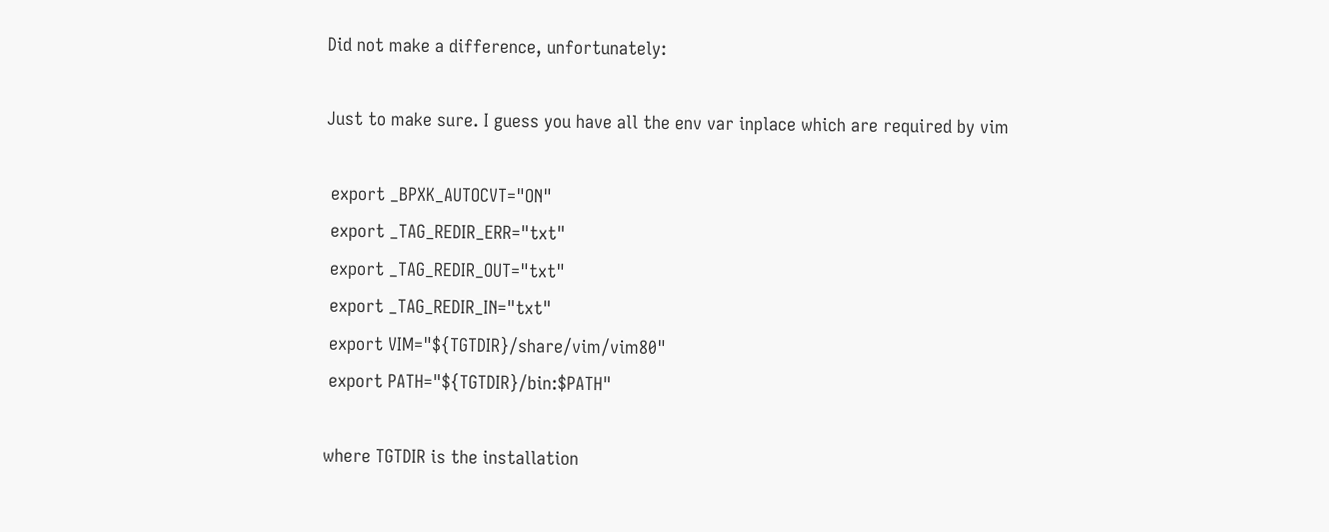Did not make a difference, unfortunately:

Just to make sure. I guess you have all the env var inplace which are required by vim

 export _BPXK_AUTOCVT="ON"
 export _TAG_REDIR_ERR="txt"
 export _TAG_REDIR_OUT="txt"
 export _TAG_REDIR_IN="txt"
 export VIM="${TGTDIR}/share/vim/vim80"
 export PATH="${TGTDIR}/bin:$PATH"

where TGTDIR is the installation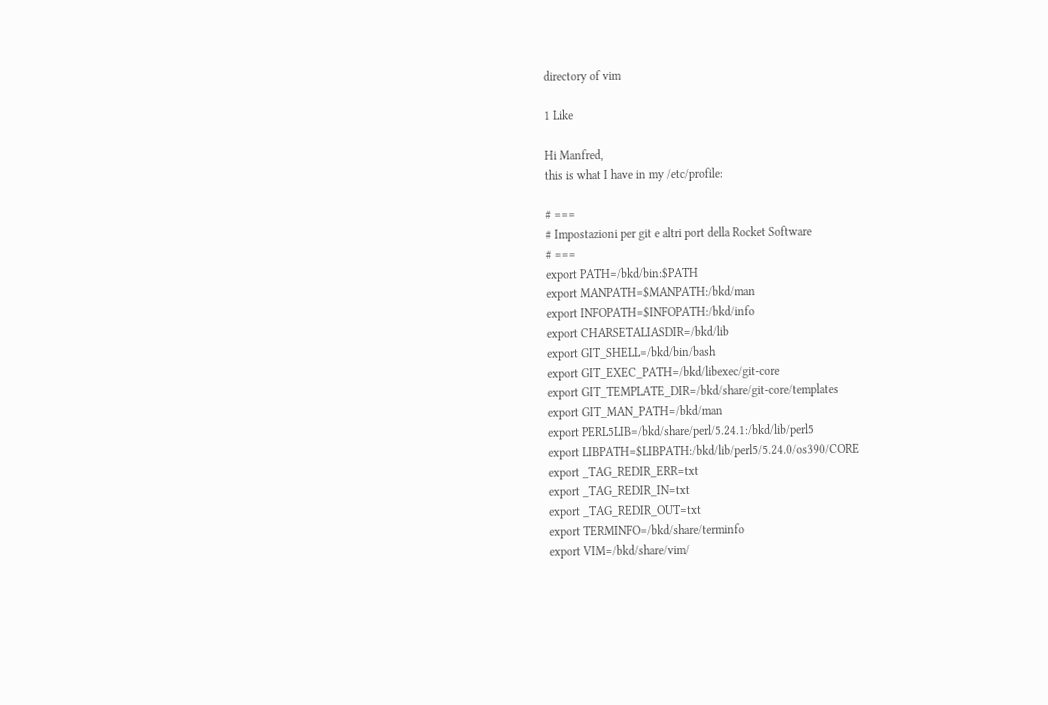directory of vim

1 Like

Hi Manfred,
this is what I have in my /etc/profile:

# ===
# Impostazioni per git e altri port della Rocket Software
# ===
export PATH=/bkd/bin:$PATH
export MANPATH=$MANPATH:/bkd/man
export INFOPATH=$INFOPATH:/bkd/info
export CHARSETALIASDIR=/bkd/lib
export GIT_SHELL=/bkd/bin/bash
export GIT_EXEC_PATH=/bkd/libexec/git-core
export GIT_TEMPLATE_DIR=/bkd/share/git-core/templates
export GIT_MAN_PATH=/bkd/man
export PERL5LIB=/bkd/share/perl/5.24.1:/bkd/lib/perl5
export LIBPATH=$LIBPATH:/bkd/lib/perl5/5.24.0/os390/CORE
export _TAG_REDIR_ERR=txt
export _TAG_REDIR_IN=txt
export _TAG_REDIR_OUT=txt
export TERMINFO=/bkd/share/terminfo
export VIM=/bkd/share/vim/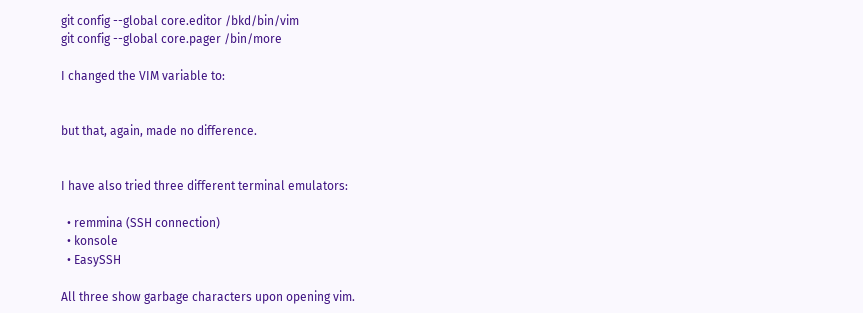git config --global core.editor /bkd/bin/vim
git config --global core.pager /bin/more

I changed the VIM variable to:


but that, again, made no difference.


I have also tried three different terminal emulators:

  • remmina (SSH connection)
  • konsole
  • EasySSH

All three show garbage characters upon opening vim.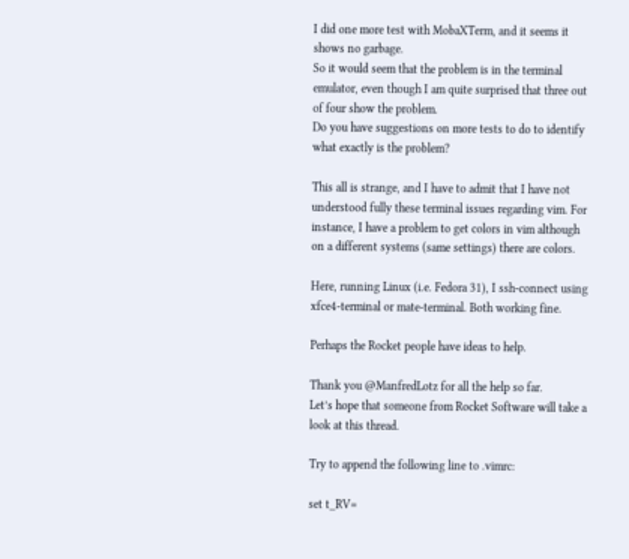I did one more test with MobaXTerm, and it seems it shows no garbage.
So it would seem that the problem is in the terminal emulator, even though I am quite surprised that three out of four show the problem.
Do you have suggestions on more tests to do to identify what exactly is the problem?

This all is strange, and I have to admit that I have not understood fully these terminal issues regarding vim. For instance, I have a problem to get colors in vim although on a different systems (same settings) there are colors.

Here, running Linux (i.e. Fedora 31), I ssh-connect using xfce4-terminal or mate-terminal. Both working fine.

Perhaps the Rocket people have ideas to help.

Thank you @ManfredLotz for all the help so far.
Let’s hope that someone from Rocket Software will take a look at this thread.

Try to append the following line to .vimrc:

set t_RV=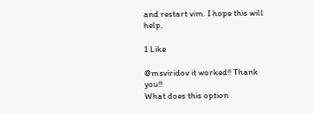and restart vim. I hope this will help.

1 Like

@msviridov it worked!! Thank you!!
What does this option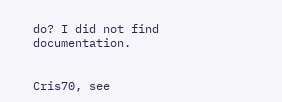do? I did not find documentation.


Cris70, see